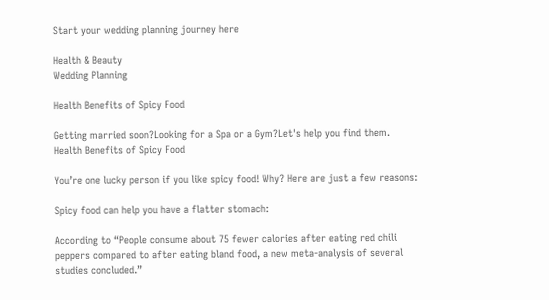Start your wedding planning journey here

Health & Beauty
Wedding Planning

Health Benefits of Spicy Food

Getting married soon?Looking for a Spa or a Gym?Let's help you find them.
Health Benefits of Spicy Food

You’re one lucky person if you like spicy food! Why? Here are just a few reasons:

Spicy food can help you have a flatter stomach:

According to “People consume about 75 fewer calories after eating red chili peppers compared to after eating bland food, a new meta-analysis of several studies concluded.”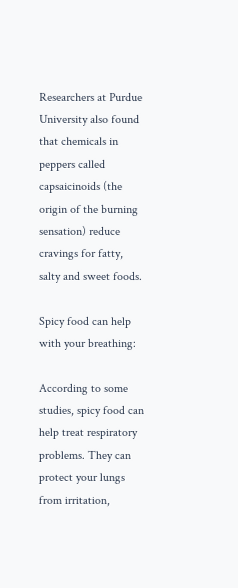Researchers at Purdue University also found that chemicals in peppers called capsaicinoids (the origin of the burning sensation) reduce cravings for fatty, salty and sweet foods.

Spicy food can help with your breathing:

According to some studies, spicy food can help treat respiratory problems. They can protect your lungs from irritation,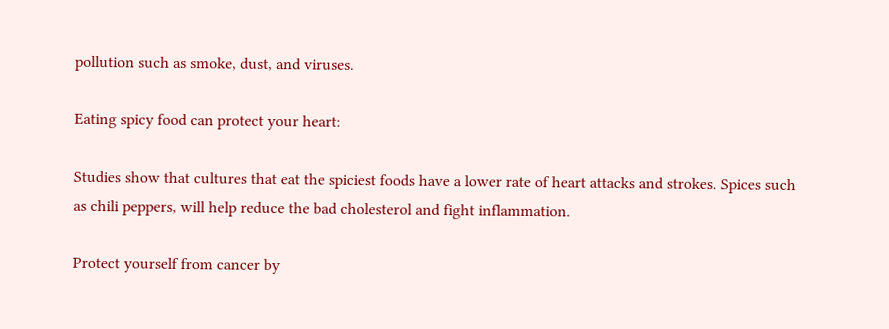pollution such as smoke, dust, and viruses.

Eating spicy food can protect your heart:

Studies show that cultures that eat the spiciest foods have a lower rate of heart attacks and strokes. Spices such as chili peppers, will help reduce the bad cholesterol and fight inflammation.

Protect yourself from cancer by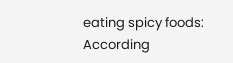eating spicy foods:
According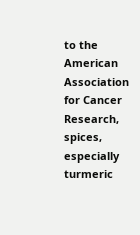to the American Association for Cancer Research, spices, especially turmeric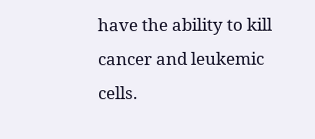have the ability to kill cancer and leukemic cells.